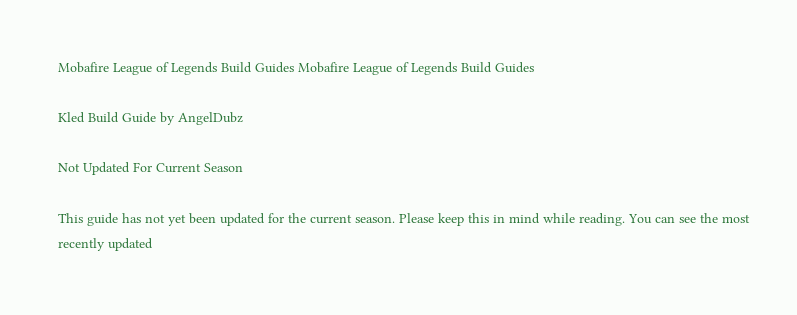Mobafire League of Legends Build Guides Mobafire League of Legends Build Guides

Kled Build Guide by AngelDubz

Not Updated For Current Season

This guide has not yet been updated for the current season. Please keep this in mind while reading. You can see the most recently updated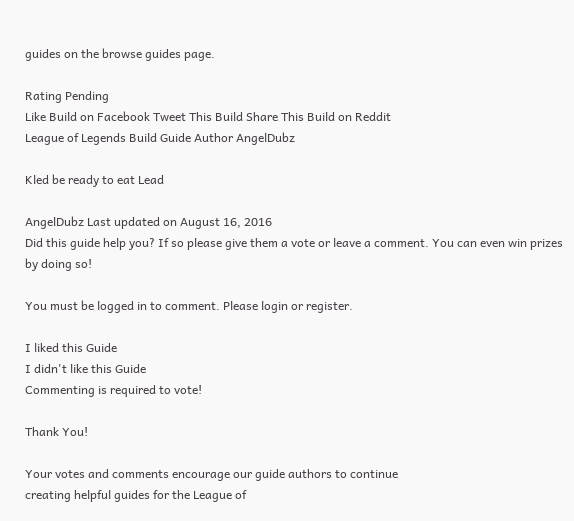guides on the browse guides page.

Rating Pending
Like Build on Facebook Tweet This Build Share This Build on Reddit
League of Legends Build Guide Author AngelDubz

Kled be ready to eat Lead

AngelDubz Last updated on August 16, 2016
Did this guide help you? If so please give them a vote or leave a comment. You can even win prizes by doing so!

You must be logged in to comment. Please login or register.

I liked this Guide
I didn't like this Guide
Commenting is required to vote!

Thank You!

Your votes and comments encourage our guide authors to continue
creating helpful guides for the League of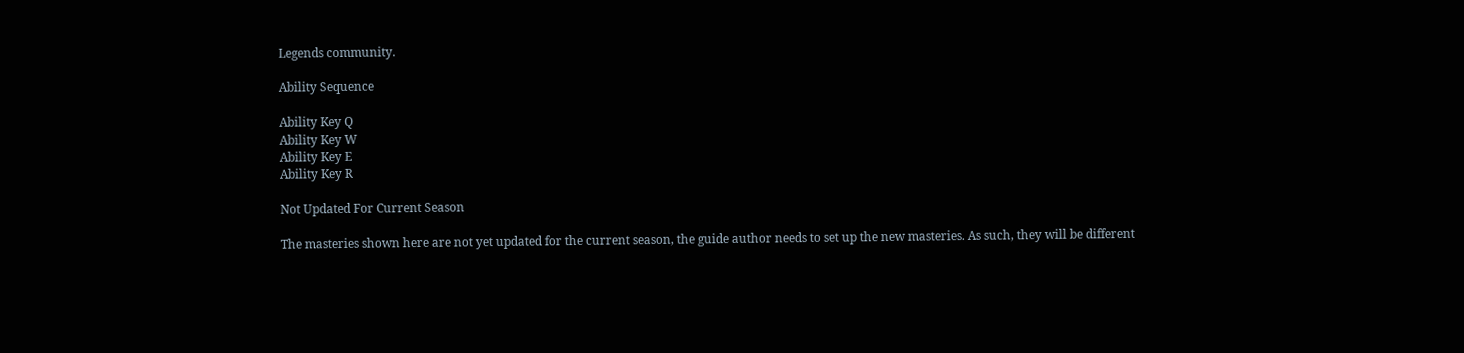Legends community.

Ability Sequence

Ability Key Q
Ability Key W
Ability Key E
Ability Key R

Not Updated For Current Season

The masteries shown here are not yet updated for the current season, the guide author needs to set up the new masteries. As such, they will be different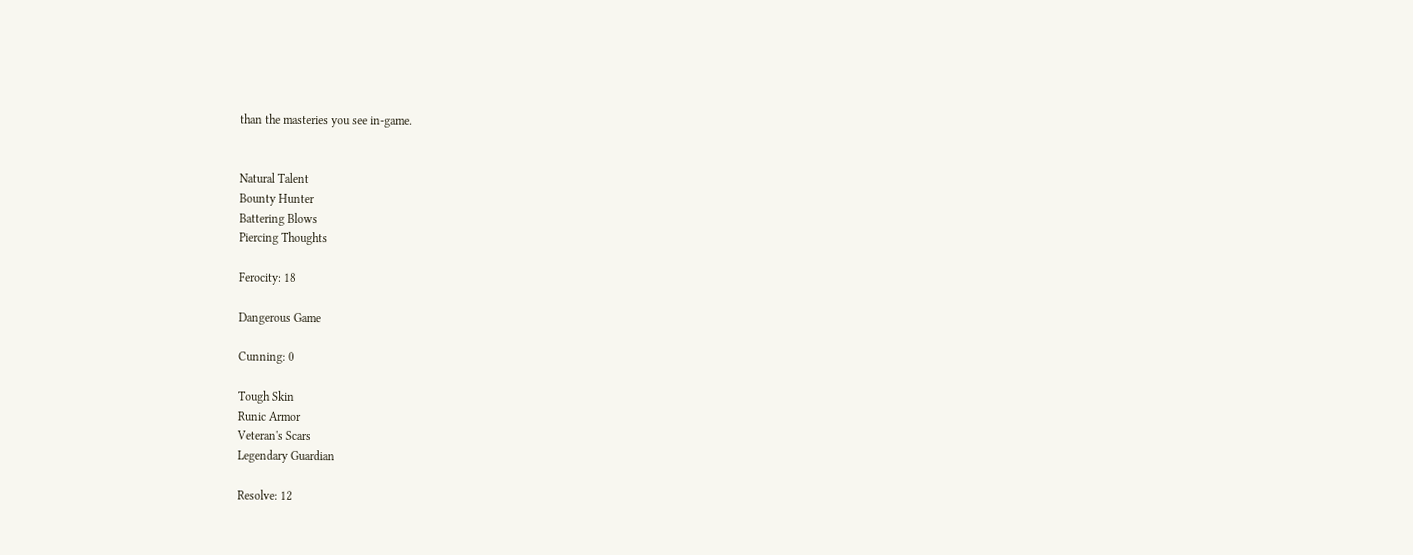than the masteries you see in-game.


Natural Talent
Bounty Hunter
Battering Blows
Piercing Thoughts

Ferocity: 18

Dangerous Game

Cunning: 0

Tough Skin
Runic Armor
Veteran's Scars
Legendary Guardian

Resolve: 12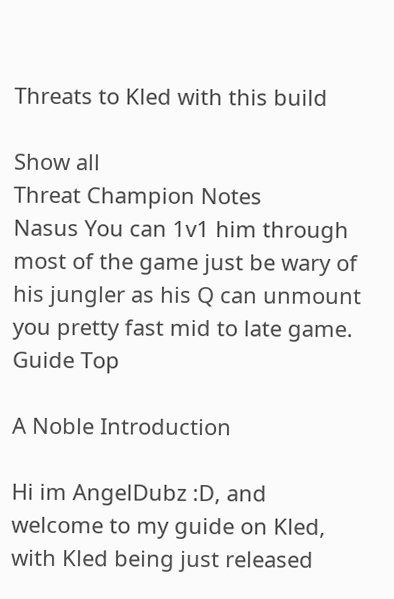Threats to Kled with this build

Show all
Threat Champion Notes
Nasus You can 1v1 him through most of the game just be wary of his jungler as his Q can unmount you pretty fast mid to late game.
Guide Top

A Noble Introduction

Hi im AngelDubz :D, and welcome to my guide on Kled, with Kled being just released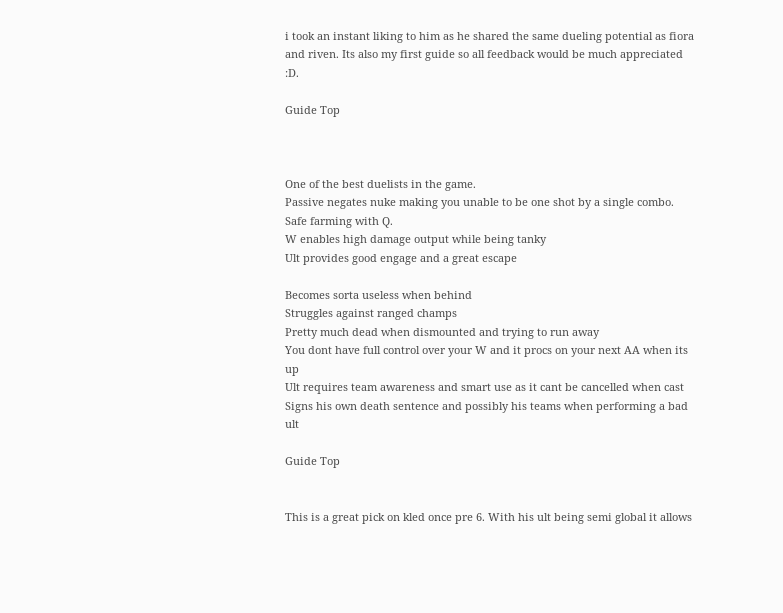i took an instant liking to him as he shared the same dueling potential as fiora and riven. Its also my first guide so all feedback would be much appreciated :D.

Guide Top



One of the best duelists in the game.
Passive negates nuke making you unable to be one shot by a single combo.
Safe farming with Q.
W enables high damage output while being tanky
Ult provides good engage and a great escape

Becomes sorta useless when behind
Struggles against ranged champs
Pretty much dead when dismounted and trying to run away
You dont have full control over your W and it procs on your next AA when its up
Ult requires team awareness and smart use as it cant be cancelled when cast
Signs his own death sentence and possibly his teams when performing a bad ult

Guide Top


This is a great pick on kled once pre 6. With his ult being semi global it allows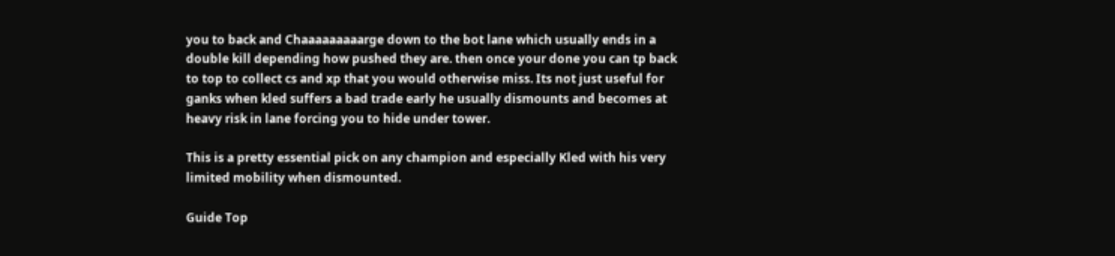you to back and Chaaaaaaaaarge down to the bot lane which usually ends in a double kill depending how pushed they are. then once your done you can tp back to top to collect cs and xp that you would otherwise miss. Its not just useful for ganks when kled suffers a bad trade early he usually dismounts and becomes at heavy risk in lane forcing you to hide under tower.

This is a pretty essential pick on any champion and especially Kled with his very limited mobility when dismounted.

Guide Top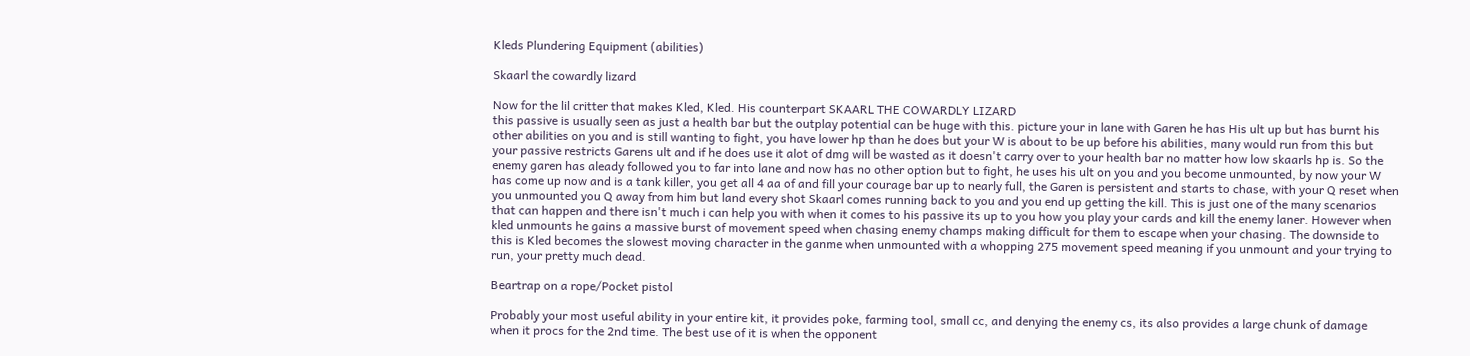Kleds Plundering Equipment (abilities)

Skaarl the cowardly lizard

Now for the lil critter that makes Kled, Kled. His counterpart SKAARL THE COWARDLY LIZARD
this passive is usually seen as just a health bar but the outplay potential can be huge with this. picture your in lane with Garen he has His ult up but has burnt his other abilities on you and is still wanting to fight, you have lower hp than he does but your W is about to be up before his abilities, many would run from this but your passive restricts Garens ult and if he does use it alot of dmg will be wasted as it doesn't carry over to your health bar no matter how low skaarls hp is. So the enemy garen has aleady followed you to far into lane and now has no other option but to fight, he uses his ult on you and you become unmounted, by now your W has come up now and is a tank killer, you get all 4 aa of and fill your courage bar up to nearly full, the Garen is persistent and starts to chase, with your Q reset when you unmounted you Q away from him but land every shot Skaarl comes running back to you and you end up getting the kill. This is just one of the many scenarios that can happen and there isn't much i can help you with when it comes to his passive its up to you how you play your cards and kill the enemy laner. However when kled unmounts he gains a massive burst of movement speed when chasing enemy champs making difficult for them to escape when your chasing. The downside to this is Kled becomes the slowest moving character in the ganme when unmounted with a whopping 275 movement speed meaning if you unmount and your trying to run, your pretty much dead.

Beartrap on a rope/Pocket pistol

Probably your most useful ability in your entire kit, it provides poke, farming tool, small cc, and denying the enemy cs, its also provides a large chunk of damage when it procs for the 2nd time. The best use of it is when the opponent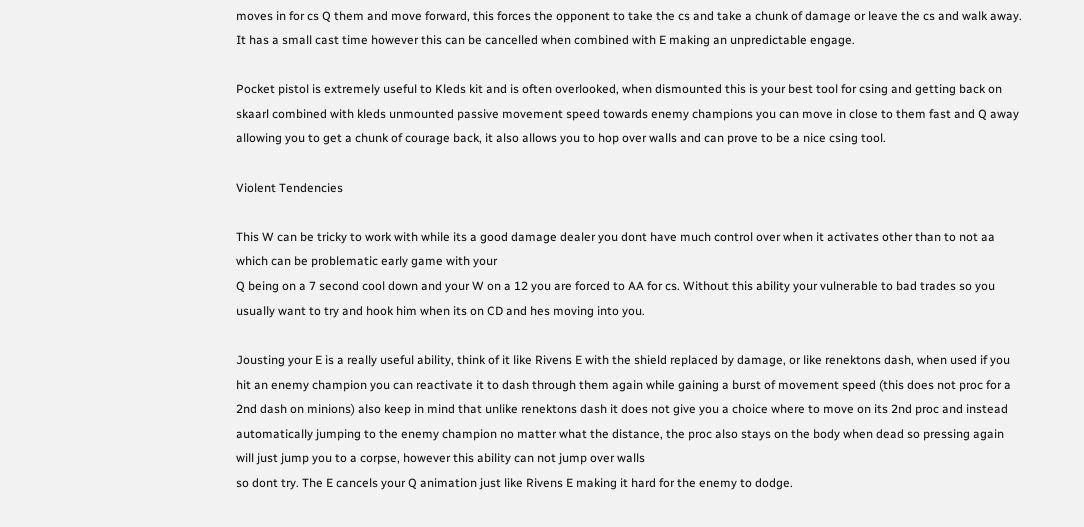moves in for cs Q them and move forward, this forces the opponent to take the cs and take a chunk of damage or leave the cs and walk away. It has a small cast time however this can be cancelled when combined with E making an unpredictable engage.

Pocket pistol is extremely useful to Kleds kit and is often overlooked, when dismounted this is your best tool for csing and getting back on skaarl combined with kleds unmounted passive movement speed towards enemy champions you can move in close to them fast and Q away allowing you to get a chunk of courage back, it also allows you to hop over walls and can prove to be a nice csing tool.

Violent Tendencies

This W can be tricky to work with while its a good damage dealer you dont have much control over when it activates other than to not aa which can be problematic early game with your
Q being on a 7 second cool down and your W on a 12 you are forced to AA for cs. Without this ability your vulnerable to bad trades so you usually want to try and hook him when its on CD and hes moving into you.

Jousting your E is a really useful ability, think of it like Rivens E with the shield replaced by damage, or like renektons dash, when used if you hit an enemy champion you can reactivate it to dash through them again while gaining a burst of movement speed (this does not proc for a 2nd dash on minions) also keep in mind that unlike renektons dash it does not give you a choice where to move on its 2nd proc and instead automatically jumping to the enemy champion no matter what the distance, the proc also stays on the body when dead so pressing again will just jump you to a corpse, however this ability can not jump over walls
so dont try. The E cancels your Q animation just like Rivens E making it hard for the enemy to dodge.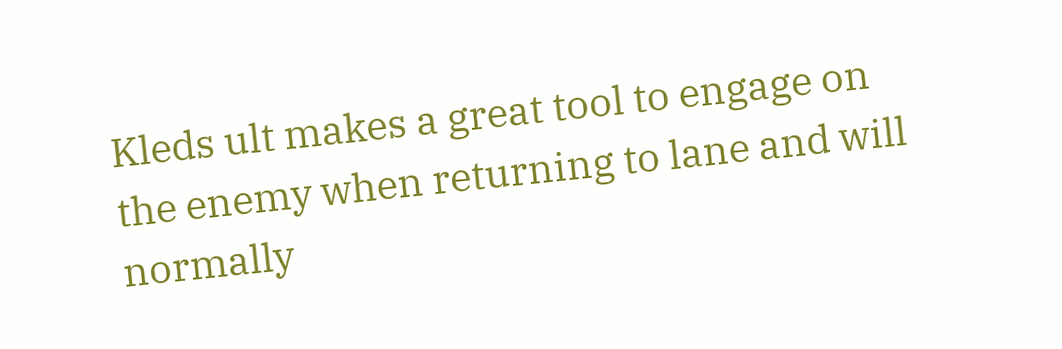Kleds ult makes a great tool to engage on the enemy when returning to lane and will normally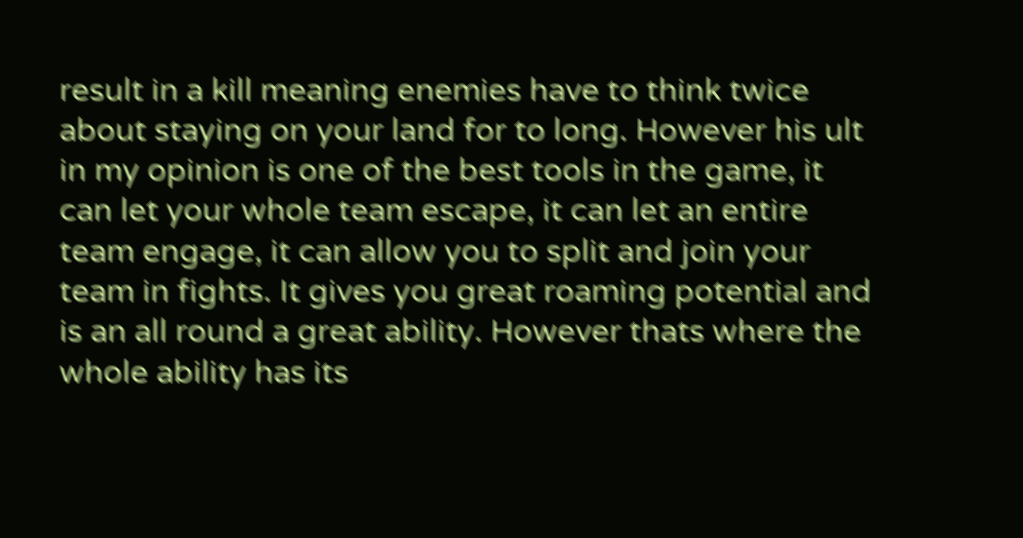result in a kill meaning enemies have to think twice about staying on your land for to long. However his ult in my opinion is one of the best tools in the game, it can let your whole team escape, it can let an entire team engage, it can allow you to split and join your team in fights. It gives you great roaming potential and is an all round a great ability. However thats where the whole ability has its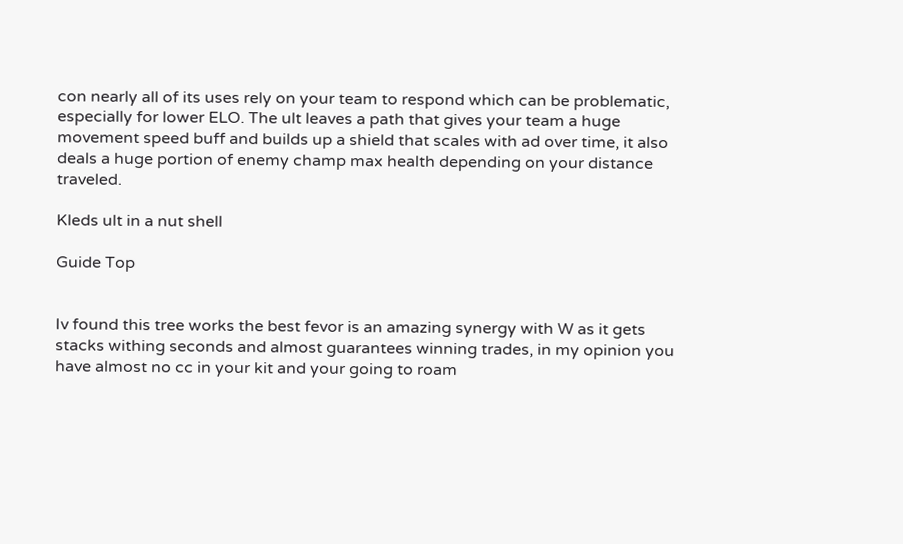con nearly all of its uses rely on your team to respond which can be problematic, especially for lower ELO. The ult leaves a path that gives your team a huge movement speed buff and builds up a shield that scales with ad over time, it also deals a huge portion of enemy champ max health depending on your distance traveled.

Kleds ult in a nut shell

Guide Top


Iv found this tree works the best fevor is an amazing synergy with W as it gets stacks withing seconds and almost guarantees winning trades, in my opinion you have almost no cc in your kit and your going to roam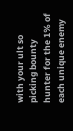with your ult so picking bounty hunter for the 1% of each unique enemy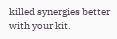killed synergies better with your kit.